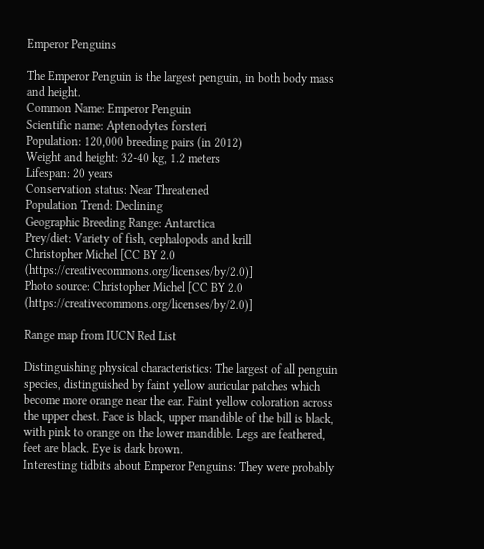Emperor Penguins

The Emperor Penguin is the largest penguin, in both body mass and height.
Common Name: Emperor Penguin
Scientific name: Aptenodytes forsteri
Population: 120,000 breeding pairs (in 2012)
Weight and height: 32-40 kg, 1.2 meters
Lifespan: 20 years
Conservation status: Near Threatened
Population Trend: Declining
Geographic Breeding Range: Antarctica
Prey/diet: Variety of fish, cephalopods and krill
Christopher Michel [CC BY 2.0 (https://creativecommons.org/licenses/by/2.0)]
Photo source: Christopher Michel [CC BY 2.0 (https://creativecommons.org/licenses/by/2.0)]

Range map from IUCN Red List

Distinguishing physical characteristics: The largest of all penguin species, distinguished by faint yellow auricular patches which become more orange near the ear. Faint yellow coloration across the upper chest. Face is black, upper mandible of the bill is black, with pink to orange on the lower mandible. Legs are feathered, feet are black. Eye is dark brown.
Interesting tidbits about Emperor Penguins: They were probably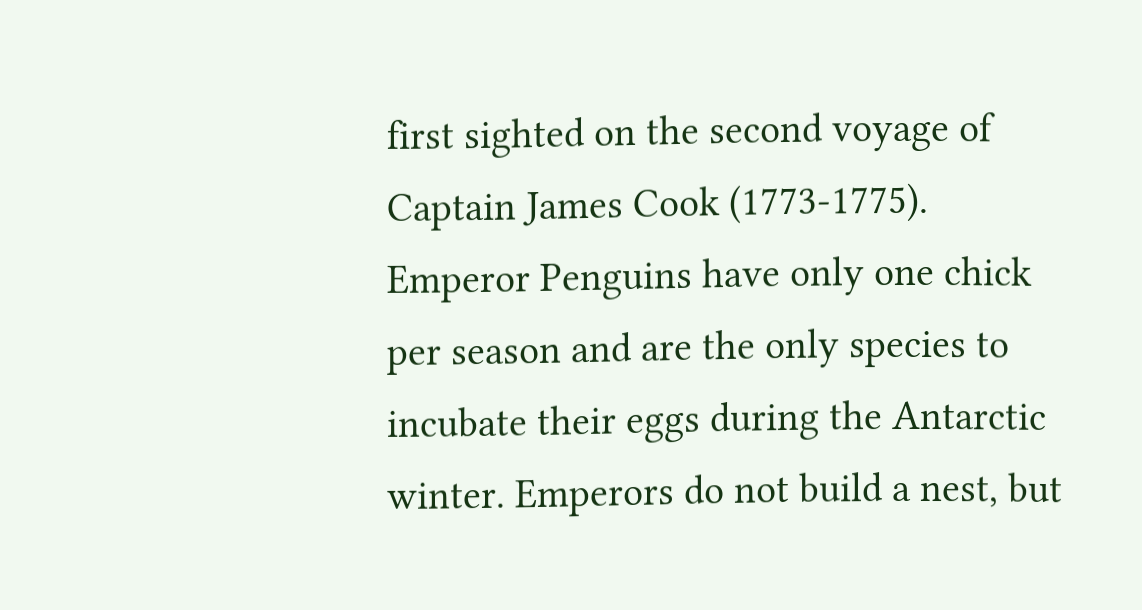first sighted on the second voyage of Captain James Cook (1773-1775). Emperor Penguins have only one chick per season and are the only species to incubate their eggs during the Antarctic winter. Emperors do not build a nest, but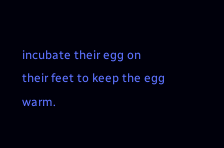incubate their egg on their feet to keep the egg warm.